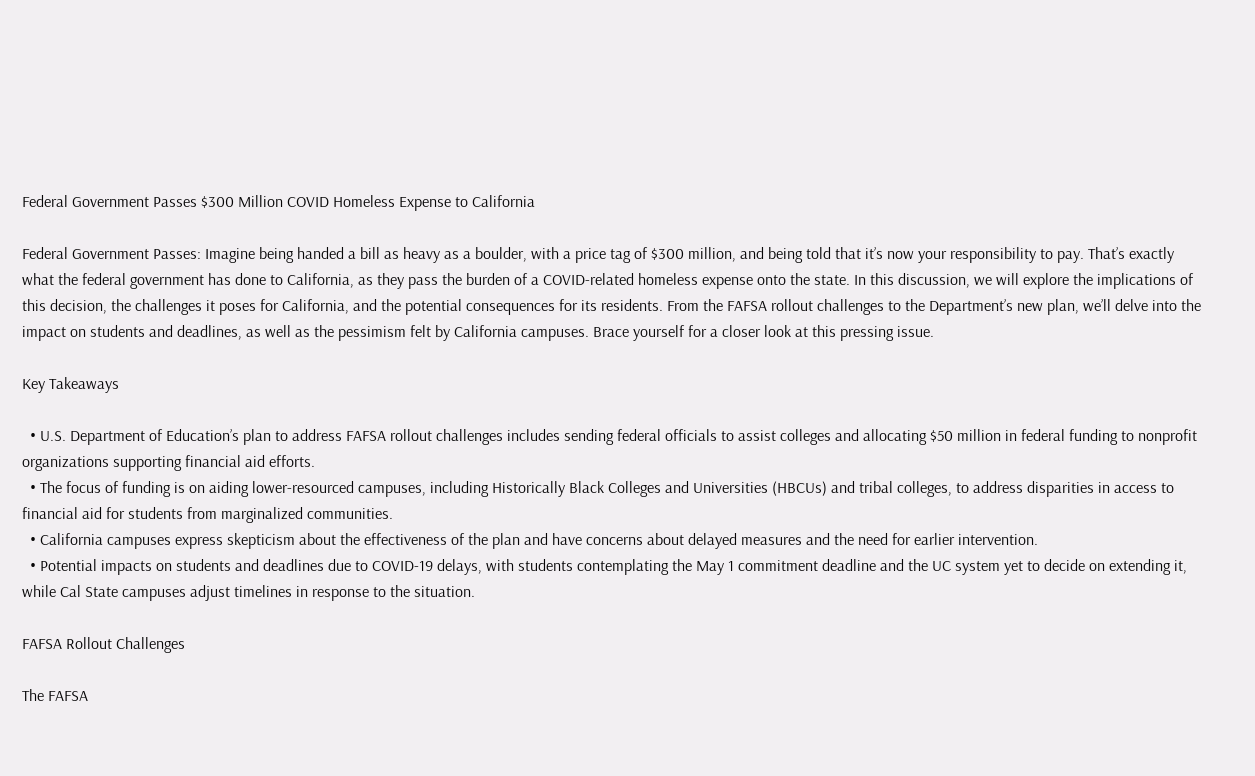Federal Government Passes $300 Million COVID Homeless Expense to California

Federal Government Passes: Imagine being handed a bill as heavy as a boulder, with a price tag of $300 million, and being told that it’s now your responsibility to pay. That’s exactly what the federal government has done to California, as they pass the burden of a COVID-related homeless expense onto the state. In this discussion, we will explore the implications of this decision, the challenges it poses for California, and the potential consequences for its residents. From the FAFSA rollout challenges to the Department’s new plan, we’ll delve into the impact on students and deadlines, as well as the pessimism felt by California campuses. Brace yourself for a closer look at this pressing issue.

Key Takeaways

  • U.S. Department of Education’s plan to address FAFSA rollout challenges includes sending federal officials to assist colleges and allocating $50 million in federal funding to nonprofit organizations supporting financial aid efforts.
  • The focus of funding is on aiding lower-resourced campuses, including Historically Black Colleges and Universities (HBCUs) and tribal colleges, to address disparities in access to financial aid for students from marginalized communities.
  • California campuses express skepticism about the effectiveness of the plan and have concerns about delayed measures and the need for earlier intervention.
  • Potential impacts on students and deadlines due to COVID-19 delays, with students contemplating the May 1 commitment deadline and the UC system yet to decide on extending it, while Cal State campuses adjust timelines in response to the situation.

FAFSA Rollout Challenges

The FAFSA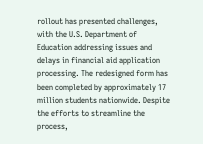rollout has presented challenges, with the U.S. Department of Education addressing issues and delays in financial aid application processing. The redesigned form has been completed by approximately 17 million students nationwide. Despite the efforts to streamline the process,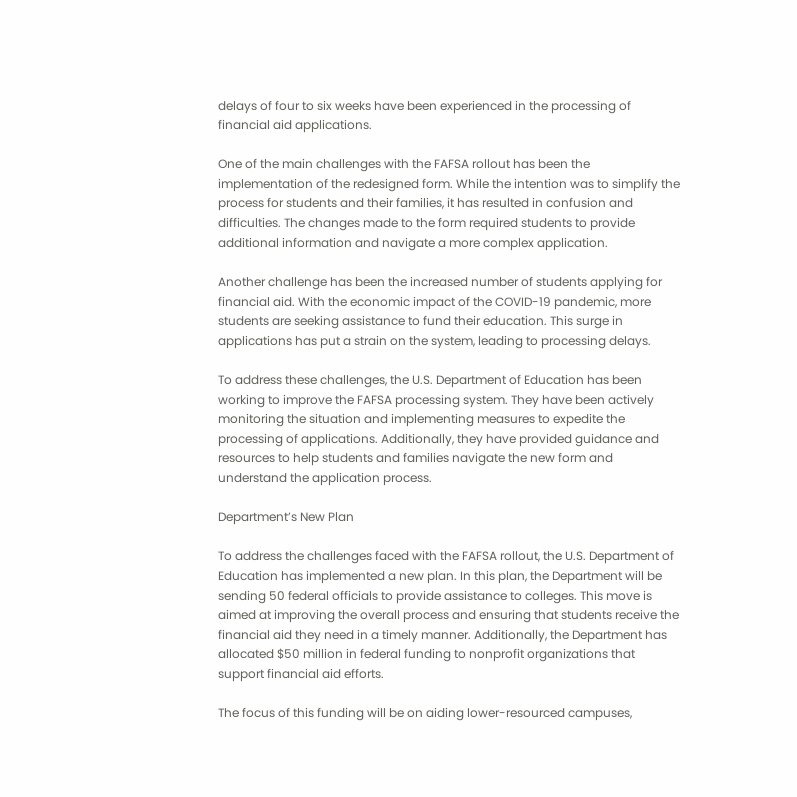delays of four to six weeks have been experienced in the processing of financial aid applications.

One of the main challenges with the FAFSA rollout has been the implementation of the redesigned form. While the intention was to simplify the process for students and their families, it has resulted in confusion and difficulties. The changes made to the form required students to provide additional information and navigate a more complex application.

Another challenge has been the increased number of students applying for financial aid. With the economic impact of the COVID-19 pandemic, more students are seeking assistance to fund their education. This surge in applications has put a strain on the system, leading to processing delays.

To address these challenges, the U.S. Department of Education has been working to improve the FAFSA processing system. They have been actively monitoring the situation and implementing measures to expedite the processing of applications. Additionally, they have provided guidance and resources to help students and families navigate the new form and understand the application process.

Department’s New Plan

To address the challenges faced with the FAFSA rollout, the U.S. Department of Education has implemented a new plan. In this plan, the Department will be sending 50 federal officials to provide assistance to colleges. This move is aimed at improving the overall process and ensuring that students receive the financial aid they need in a timely manner. Additionally, the Department has allocated $50 million in federal funding to nonprofit organizations that support financial aid efforts.

The focus of this funding will be on aiding lower-resourced campuses,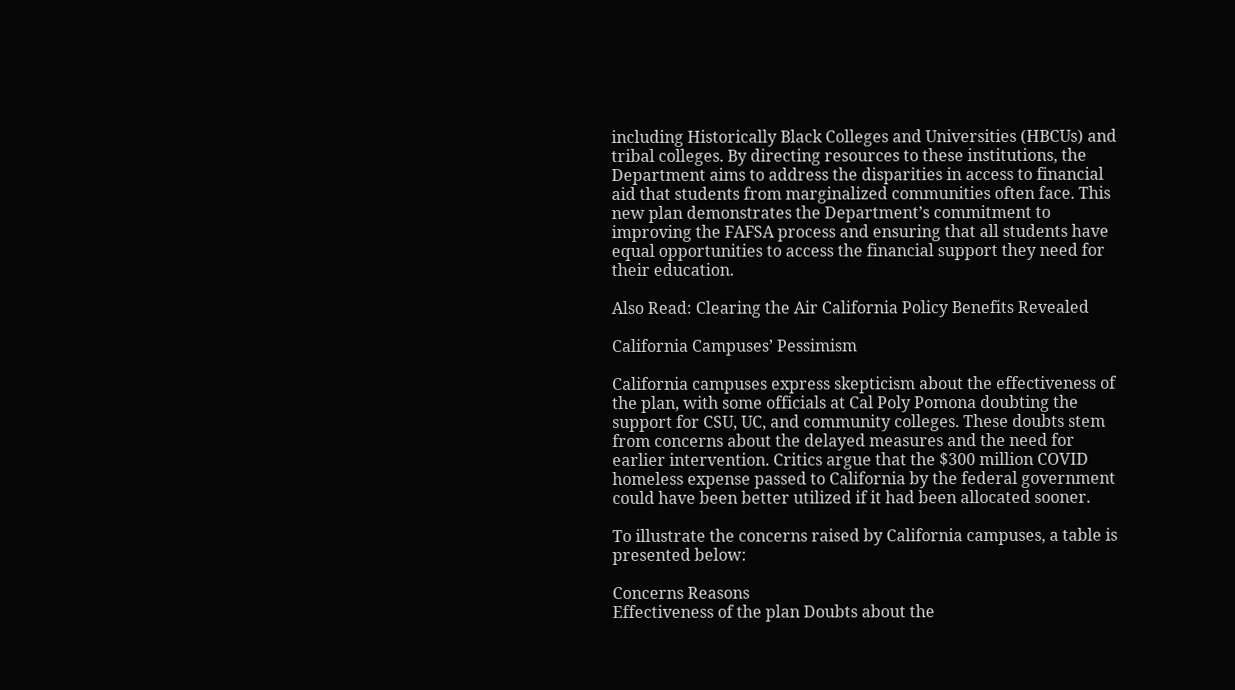including Historically Black Colleges and Universities (HBCUs) and tribal colleges. By directing resources to these institutions, the Department aims to address the disparities in access to financial aid that students from marginalized communities often face. This new plan demonstrates the Department’s commitment to improving the FAFSA process and ensuring that all students have equal opportunities to access the financial support they need for their education.

Also Read: Clearing the Air California Policy Benefits Revealed

California Campuses’ Pessimism

California campuses express skepticism about the effectiveness of the plan, with some officials at Cal Poly Pomona doubting the support for CSU, UC, and community colleges. These doubts stem from concerns about the delayed measures and the need for earlier intervention. Critics argue that the $300 million COVID homeless expense passed to California by the federal government could have been better utilized if it had been allocated sooner.

To illustrate the concerns raised by California campuses, a table is presented below:

Concerns Reasons
Effectiveness of the plan Doubts about the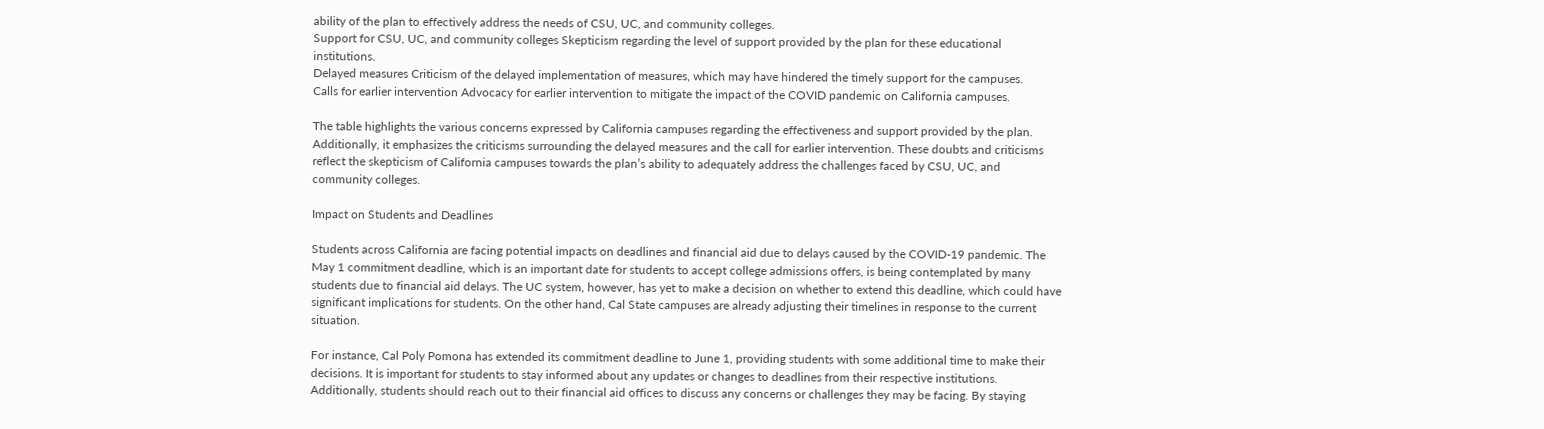ability of the plan to effectively address the needs of CSU, UC, and community colleges.
Support for CSU, UC, and community colleges Skepticism regarding the level of support provided by the plan for these educational institutions.
Delayed measures Criticism of the delayed implementation of measures, which may have hindered the timely support for the campuses.
Calls for earlier intervention Advocacy for earlier intervention to mitigate the impact of the COVID pandemic on California campuses.

The table highlights the various concerns expressed by California campuses regarding the effectiveness and support provided by the plan. Additionally, it emphasizes the criticisms surrounding the delayed measures and the call for earlier intervention. These doubts and criticisms reflect the skepticism of California campuses towards the plan’s ability to adequately address the challenges faced by CSU, UC, and community colleges.

Impact on Students and Deadlines

Students across California are facing potential impacts on deadlines and financial aid due to delays caused by the COVID-19 pandemic. The May 1 commitment deadline, which is an important date for students to accept college admissions offers, is being contemplated by many students due to financial aid delays. The UC system, however, has yet to make a decision on whether to extend this deadline, which could have significant implications for students. On the other hand, Cal State campuses are already adjusting their timelines in response to the current situation.

For instance, Cal Poly Pomona has extended its commitment deadline to June 1, providing students with some additional time to make their decisions. It is important for students to stay informed about any updates or changes to deadlines from their respective institutions. Additionally, students should reach out to their financial aid offices to discuss any concerns or challenges they may be facing. By staying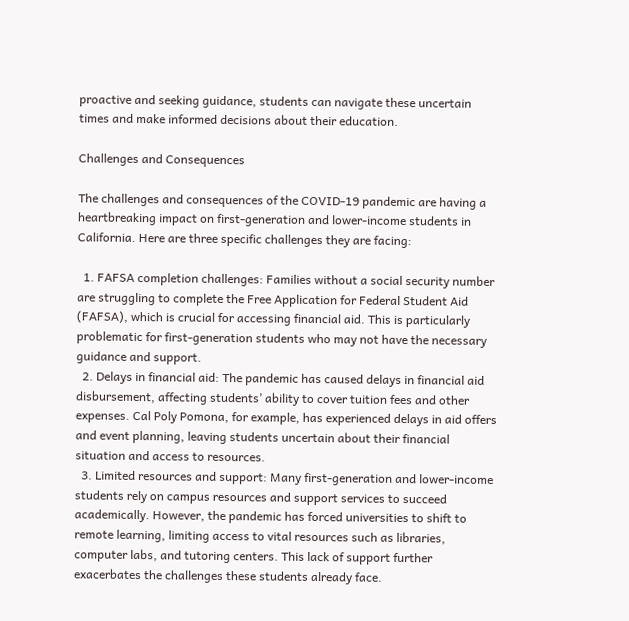proactive and seeking guidance, students can navigate these uncertain times and make informed decisions about their education.

Challenges and Consequences

The challenges and consequences of the COVID-19 pandemic are having a heartbreaking impact on first-generation and lower-income students in California. Here are three specific challenges they are facing:

  1. FAFSA completion challenges: Families without a social security number are struggling to complete the Free Application for Federal Student Aid (FAFSA), which is crucial for accessing financial aid. This is particularly problematic for first-generation students who may not have the necessary guidance and support.
  2. Delays in financial aid: The pandemic has caused delays in financial aid disbursement, affecting students’ ability to cover tuition fees and other expenses. Cal Poly Pomona, for example, has experienced delays in aid offers and event planning, leaving students uncertain about their financial situation and access to resources.
  3. Limited resources and support: Many first-generation and lower-income students rely on campus resources and support services to succeed academically. However, the pandemic has forced universities to shift to remote learning, limiting access to vital resources such as libraries, computer labs, and tutoring centers. This lack of support further exacerbates the challenges these students already face.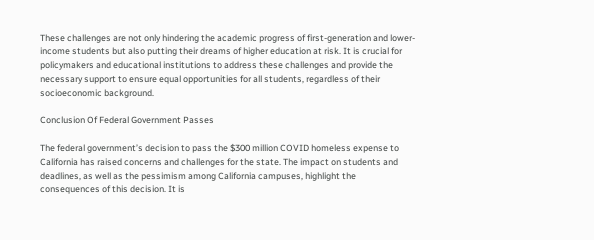These challenges are not only hindering the academic progress of first-generation and lower-income students but also putting their dreams of higher education at risk. It is crucial for policymakers and educational institutions to address these challenges and provide the necessary support to ensure equal opportunities for all students, regardless of their socioeconomic background.

Conclusion Of Federal Government Passes

The federal government’s decision to pass the $300 million COVID homeless expense to California has raised concerns and challenges for the state. The impact on students and deadlines, as well as the pessimism among California campuses, highlight the consequences of this decision. It is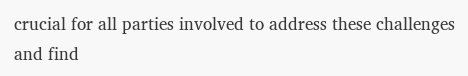crucial for all parties involved to address these challenges and find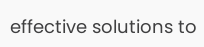effective solutions to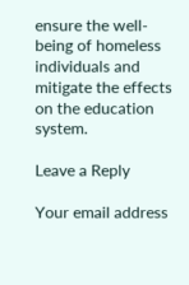ensure the well-being of homeless individuals and mitigate the effects on the education system.

Leave a Reply

Your email address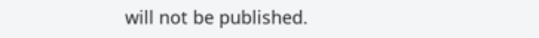will not be published.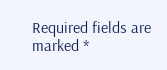Required fields are marked *